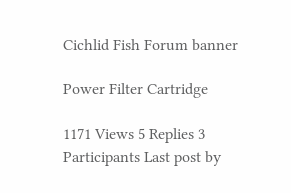Cichlid Fish Forum banner

Power Filter Cartridge

1171 Views 5 Replies 3 Participants Last post by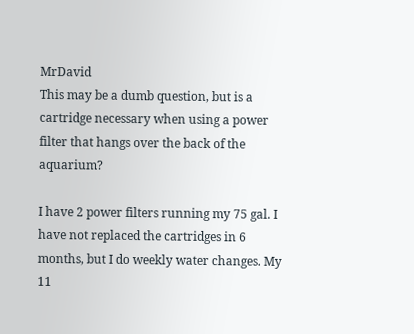MrDavid
This may be a dumb question, but is a cartridge necessary when using a power filter that hangs over the back of the aquarium?

I have 2 power filters running my 75 gal. I have not replaced the cartridges in 6 months, but I do weekly water changes. My 11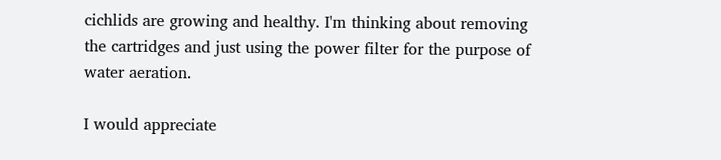cichlids are growing and healthy. I'm thinking about removing the cartridges and just using the power filter for the purpose of water aeration.

I would appreciate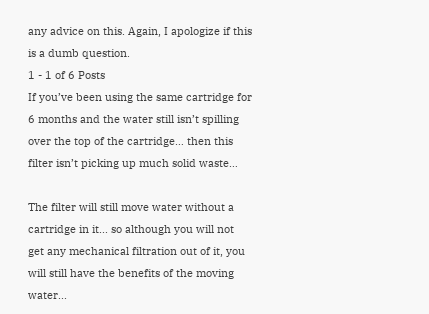any advice on this. Again, I apologize if this is a dumb question.
1 - 1 of 6 Posts
If you’ve been using the same cartridge for 6 months and the water still isn’t spilling over the top of the cartridge… then this filter isn’t picking up much solid waste…

The filter will still move water without a cartridge in it... so although you will not get any mechanical filtration out of it, you will still have the benefits of the moving water...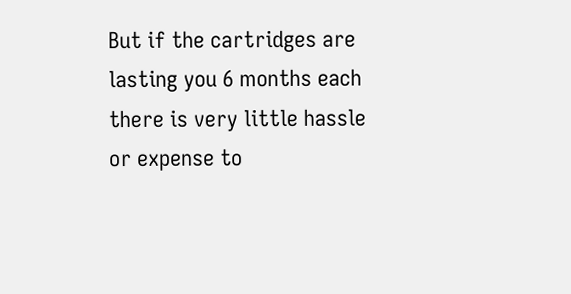But if the cartridges are lasting you 6 months each there is very little hassle or expense to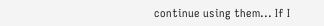continue using them... If I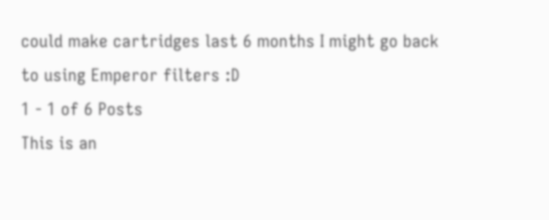could make cartridges last 6 months I might go back to using Emperor filters :D
1 - 1 of 6 Posts
This is an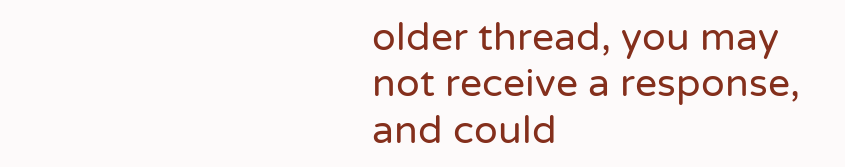older thread, you may not receive a response, and could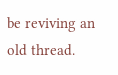be reviving an old thread.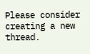Please consider creating a new thread.